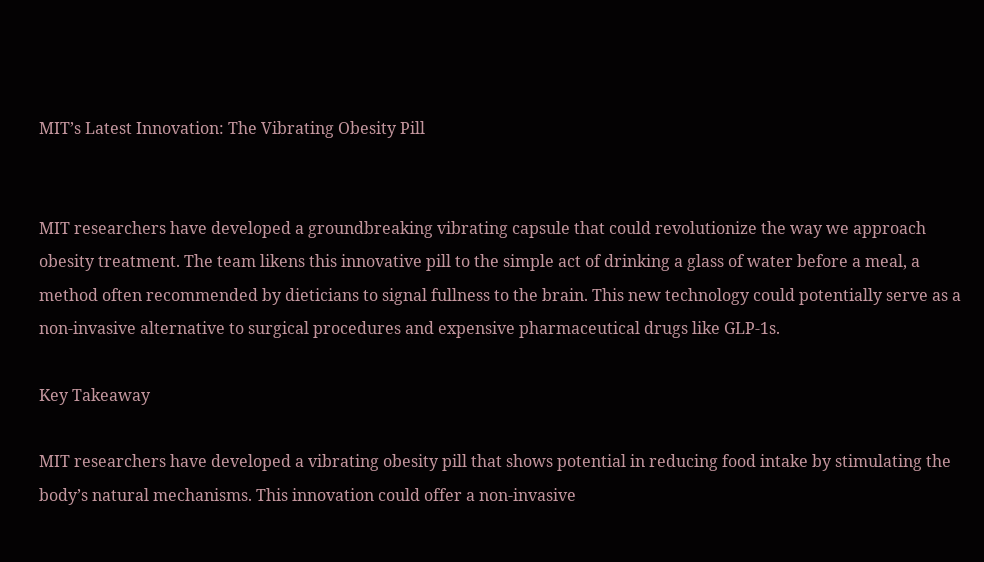MIT’s Latest Innovation: The Vibrating Obesity Pill


MIT researchers have developed a groundbreaking vibrating capsule that could revolutionize the way we approach obesity treatment. The team likens this innovative pill to the simple act of drinking a glass of water before a meal, a method often recommended by dieticians to signal fullness to the brain. This new technology could potentially serve as a non-invasive alternative to surgical procedures and expensive pharmaceutical drugs like GLP-1s.

Key Takeaway

MIT researchers have developed a vibrating obesity pill that shows potential in reducing food intake by stimulating the body’s natural mechanisms. This innovation could offer a non-invasive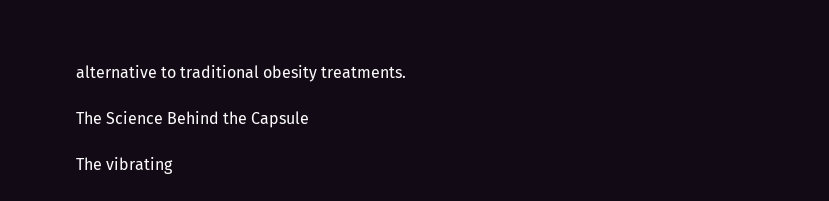alternative to traditional obesity treatments.

The Science Behind the Capsule

The vibrating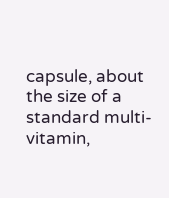capsule, about the size of a standard multi-vitamin,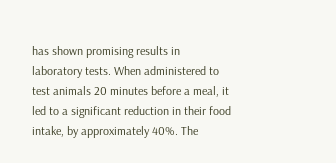has shown promising results in laboratory tests. When administered to test animals 20 minutes before a meal, it led to a significant reduction in their food intake, by approximately 40%. The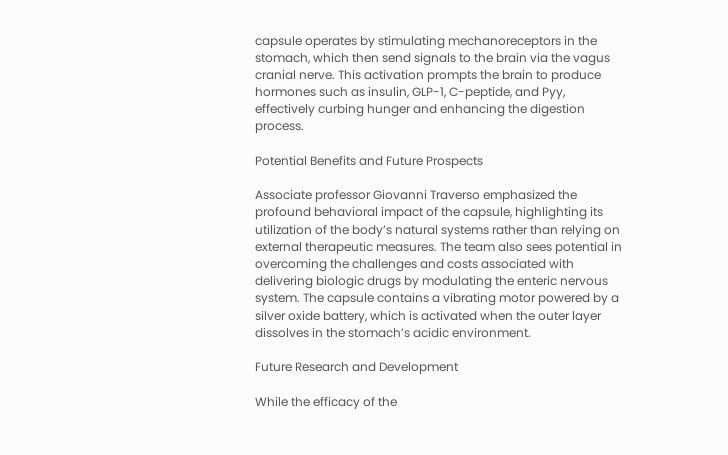capsule operates by stimulating mechanoreceptors in the stomach, which then send signals to the brain via the vagus cranial nerve. This activation prompts the brain to produce hormones such as insulin, GLP-1, C-peptide, and Pyy, effectively curbing hunger and enhancing the digestion process.

Potential Benefits and Future Prospects

Associate professor Giovanni Traverso emphasized the profound behavioral impact of the capsule, highlighting its utilization of the body’s natural systems rather than relying on external therapeutic measures. The team also sees potential in overcoming the challenges and costs associated with delivering biologic drugs by modulating the enteric nervous system. The capsule contains a vibrating motor powered by a silver oxide battery, which is activated when the outer layer dissolves in the stomach’s acidic environment.

Future Research and Development

While the efficacy of the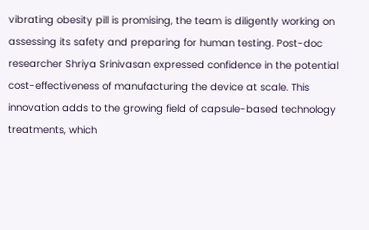vibrating obesity pill is promising, the team is diligently working on assessing its safety and preparing for human testing. Post-doc researcher Shriya Srinivasan expressed confidence in the potential cost-effectiveness of manufacturing the device at scale. This innovation adds to the growing field of capsule-based technology treatments, which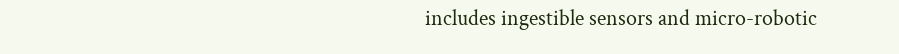includes ingestible sensors and micro-robotic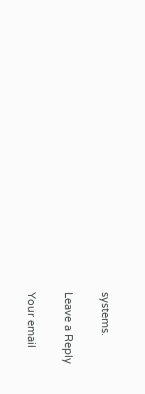systems.

Leave a Reply

Your email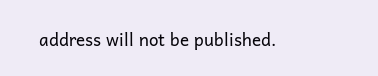address will not be published.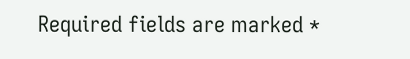Required fields are marked *